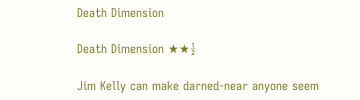Death Dimension

Death Dimension ★★½

Jim Kelly can make darned-near anyone seem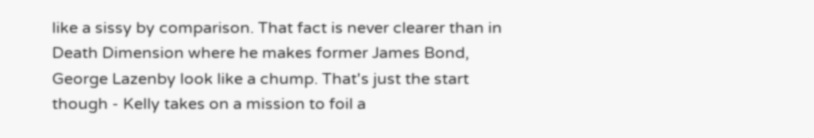like a sissy by comparison. That fact is never clearer than in Death Dimension where he makes former James Bond, George Lazenby look like a chump. That's just the start though - Kelly takes on a mission to foil a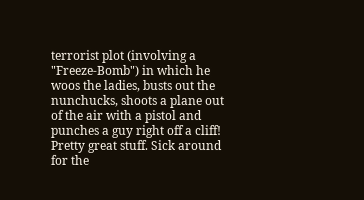terrorist plot (involving a "Freeze-Bomb") in which he woos the ladies, busts out the nunchucks, shoots a plane out of the air with a pistol and punches a guy right off a cliff! Pretty great stuff. Sick around for the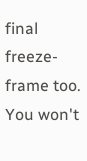final freeze-frame too. You won't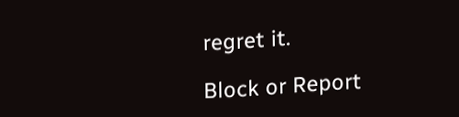regret it.

Block or Report